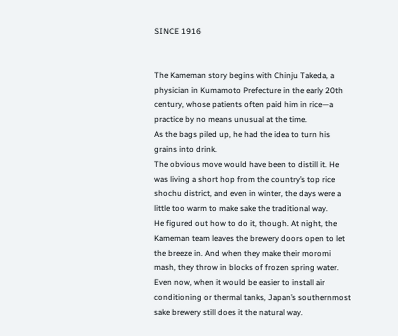SINCE 1916


The Kameman story begins with Chinju Takeda, a physician in Kumamoto Prefecture in the early 20th century, whose patients often paid him in rice—a practice by no means unusual at the time.
As the bags piled up, he had the idea to turn his grains into drink.
The obvious move would have been to distill it. He was living a short hop from the country’s top rice shochu district, and even in winter, the days were a little too warm to make sake the traditional way.
He figured out how to do it, though. At night, the Kameman team leaves the brewery doors open to let the breeze in. And when they make their moromi mash, they throw in blocks of frozen spring water.
Even now, when it would be easier to install air conditioning or thermal tanks, Japan’s southernmost sake brewery still does it the natural way.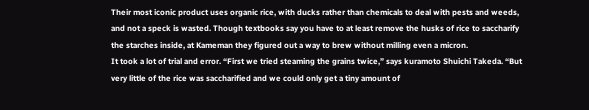Their most iconic product uses organic rice, with ducks rather than chemicals to deal with pests and weeds, and not a speck is wasted. Though textbooks say you have to at least remove the husks of rice to saccharify the starches inside, at Kameman they figured out a way to brew without milling even a micron.
It took a lot of trial and error. “First we tried steaming the grains twice,” says kuramoto Shuichi Takeda. “But very little of the rice was saccharified and we could only get a tiny amount of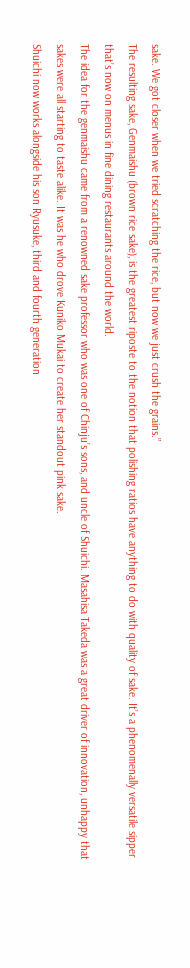sake. We got closer when we tried scratching the rice, but now we just crush the grains.”
The resulting sake, Genmaishu (brown rice sake), is the greatest riposte to the notion that polishing ratios have anything to do with quality of sake. It’s a phenomenally versatile sipper that’s now on menus in fine dining restaurants around the world.
The idea for the genmaishu came from a renowned sake professor who was one of Chinju’s sons, and uncle of Shuichi. Masahisa Takeda was a great driver of innovation, unhappy that sakes were all starting to taste alike. It was he who drove Kuniko Mukai to create her standout pink sake.
Shuichi now works alongside his son Ryusuke, third and fourth generation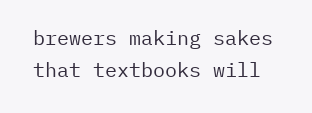brewers making sakes that textbooks will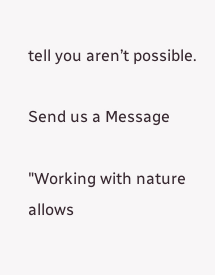tell you aren’t possible.

Send us a Message

"Working with nature allows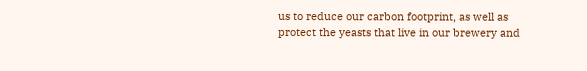us to reduce our carbon footprint, as well as protect the yeasts that live in our brewery and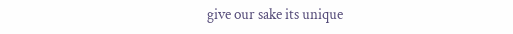give our sake its unique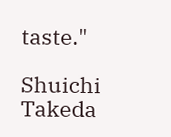taste."

Shuichi Takeda